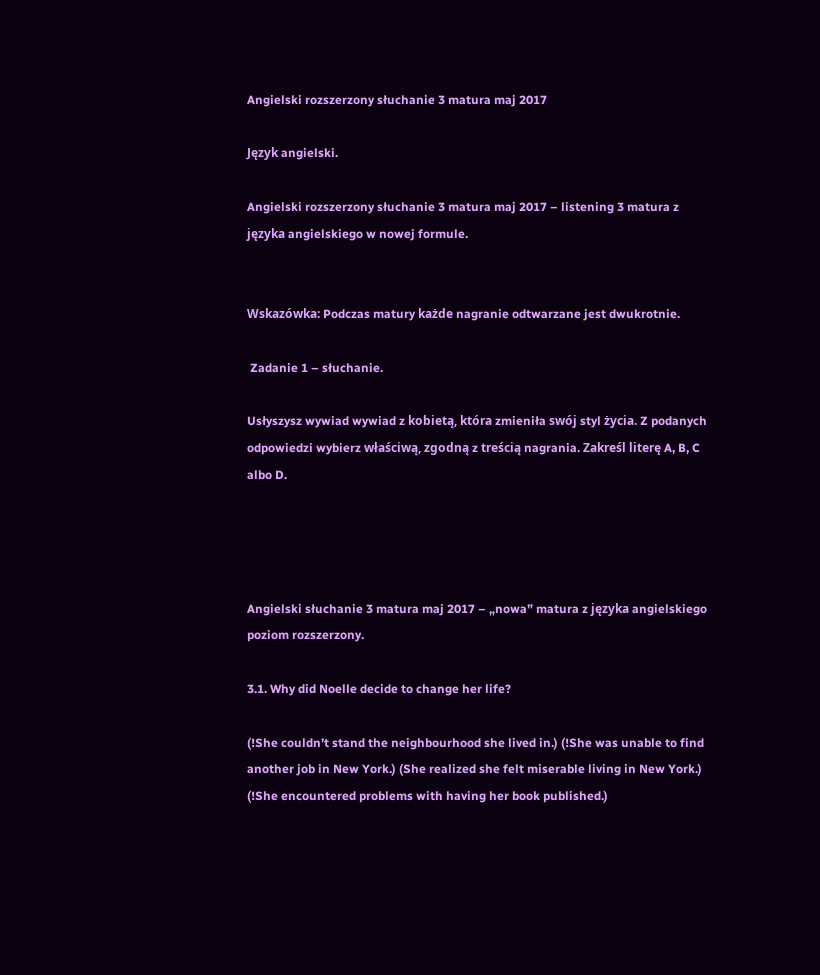Angielski rozszerzony słuchanie 3 matura maj 2017

Język angielski.

Angielski rozszerzony słuchanie 3 matura maj 2017 – listening 3 matura z języka angielskiego w nowej formule.


Wskazówka: Podczas matury każde nagranie odtwarzane jest dwukrotnie.

 Zadanie 1 – słuchanie.

Usłyszysz wywiad wywiad z kobietą, która zmieniła swój styl życia. Z podanych odpowiedzi wybierz właściwą, zgodną z treścią nagrania. Zakreśl literę A, B, C albo D.




Angielski słuchanie 3 matura maj 2017 – „nowa” matura z języka angielskiego poziom rozszerzony.

3.1. Why did Noelle decide to change her life?

(!She couldn’t stand the neighbourhood she lived in.) (!She was unable to find another job in New York.) (She realized she felt miserable living in New York.) (!She encountered problems with having her book published.)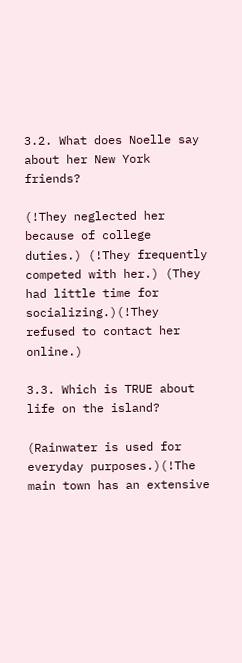3.2. What does Noelle say about her New York friends?

(!They neglected her because of college duties.) (!They frequently competed with her.) (They had little time for socializing.)(!They refused to contact her online.)

3.3. Which is TRUE about life on the island?

(Rainwater is used for everyday purposes.)(!The main town has an extensive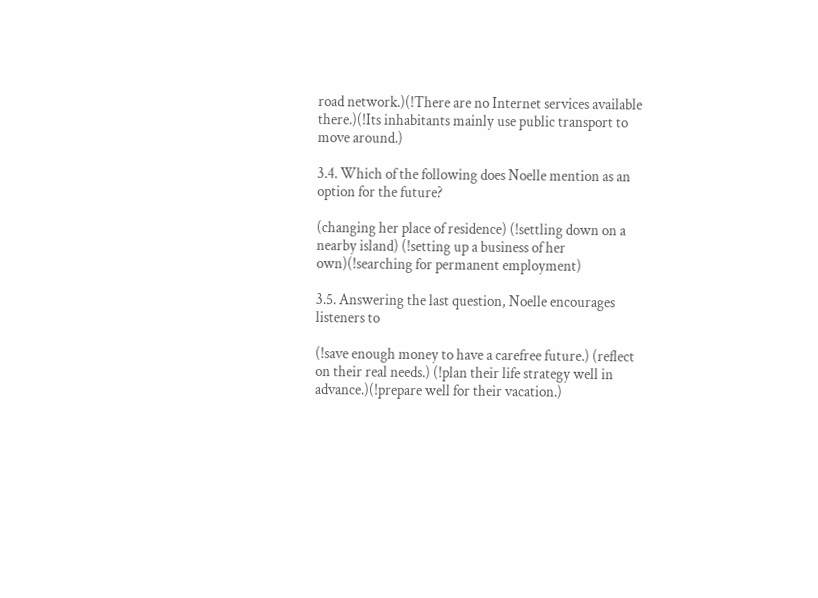road network.)(!There are no Internet services available there.)(!Its inhabitants mainly use public transport to move around.)

3.4. Which of the following does Noelle mention as an option for the future?

(changing her place of residence) (!settling down on a nearby island) (!setting up a business of her own)(!searching for permanent employment)

3.5. Answering the last question, Noelle encourages listeners to

(!save enough money to have a carefree future.) (reflect on their real needs.) (!plan their life strategy well in advance.)(!prepare well for their vacation.)